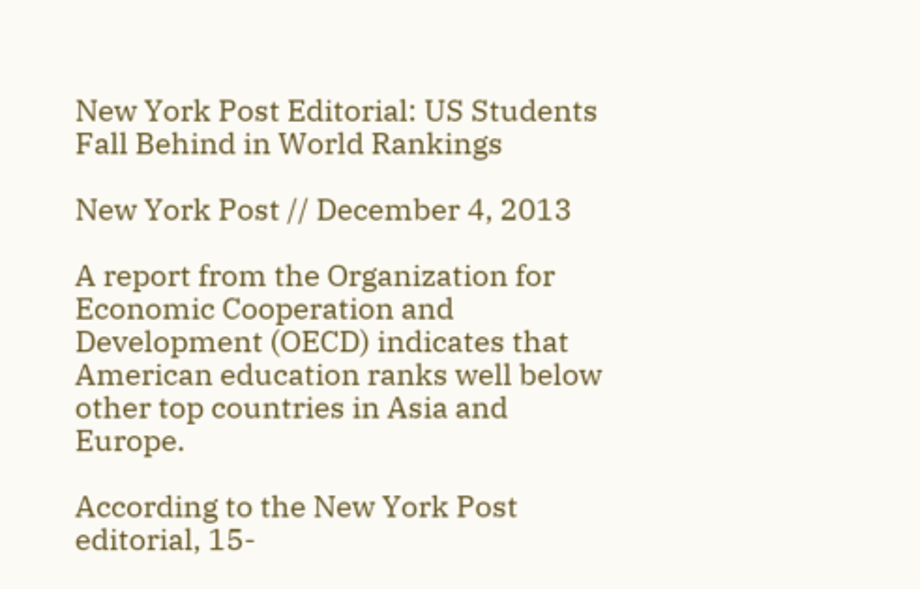New York Post Editorial: US Students Fall Behind in World Rankings

New York Post // December 4, 2013

A report from the Organization for Economic Cooperation and Development (OECD) indicates that American education ranks well below other top countries in Asia and Europe.

According to the New York Post editorial, 15-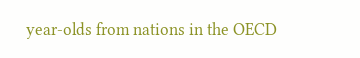year-olds from nations in the OECD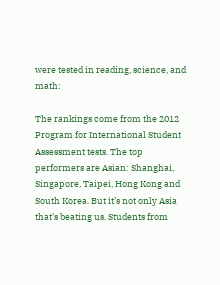were tested in reading, science, and math:

The rankings come from the 2012 Program for International Student Assessment tests. The top performers are Asian: Shanghai, Singapore, Taipei, Hong Kong and South Korea. But it’s not only Asia that’s beating us. Students from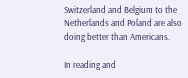Switzerland and Belgium to the Netherlands and Poland are also doing better than Americans.

In reading and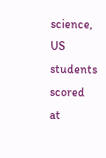science, US students scored at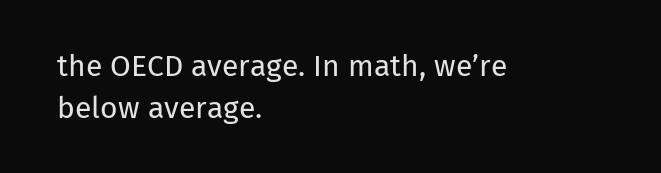the OECD average. In math, we’re below average.